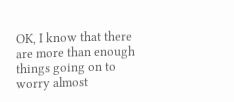OK, I know that there are more than enough things going on to worry almost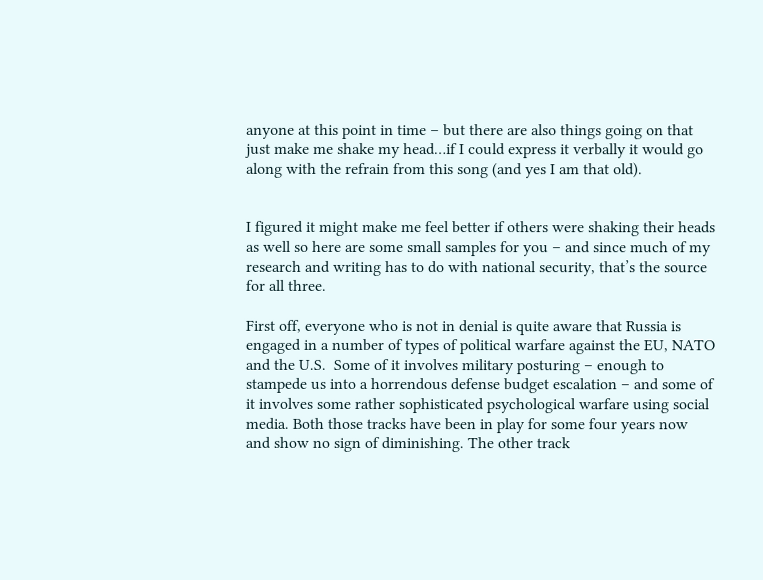anyone at this point in time – but there are also things going on that just make me shake my head…if I could express it verbally it would go along with the refrain from this song (and yes I am that old).


I figured it might make me feel better if others were shaking their heads as well so here are some small samples for you – and since much of my research and writing has to do with national security, that’s the source for all three.

First off, everyone who is not in denial is quite aware that Russia is engaged in a number of types of political warfare against the EU, NATO and the U.S.  Some of it involves military posturing – enough to stampede us into a horrendous defense budget escalation – and some of it involves some rather sophisticated psychological warfare using social media. Both those tracks have been in play for some four years now and show no sign of diminishing. The other track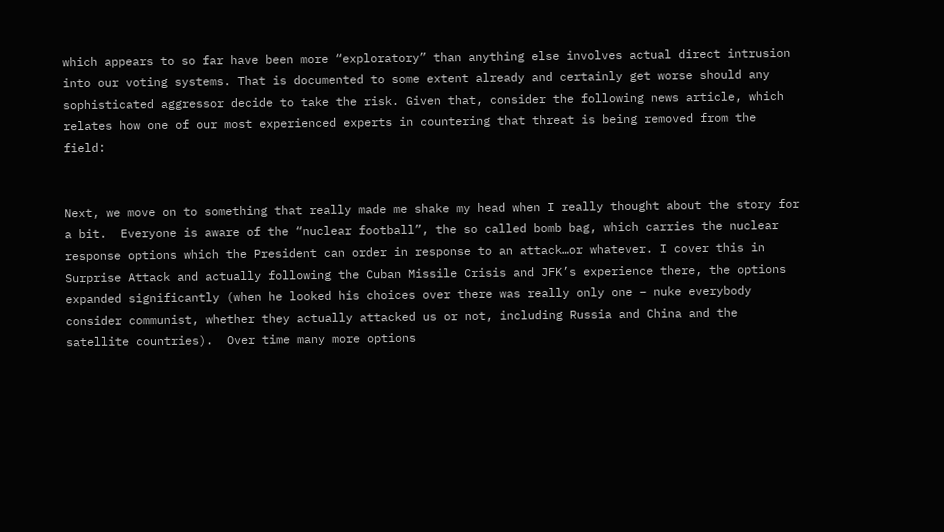which appears to so far have been more “exploratory” than anything else involves actual direct intrusion into our voting systems. That is documented to some extent already and certainly get worse should any sophisticated aggressor decide to take the risk. Given that, consider the following news article, which relates how one of our most experienced experts in countering that threat is being removed from the field:


Next, we move on to something that really made me shake my head when I really thought about the story for a bit.  Everyone is aware of the “nuclear football”, the so called bomb bag, which carries the nuclear response options which the President can order in response to an attack…or whatever. I cover this in Surprise Attack and actually following the Cuban Missile Crisis and JFK’s experience there, the options expanded significantly (when he looked his choices over there was really only one – nuke everybody consider communist, whether they actually attacked us or not, including Russia and China and the satellite countries).  Over time many more options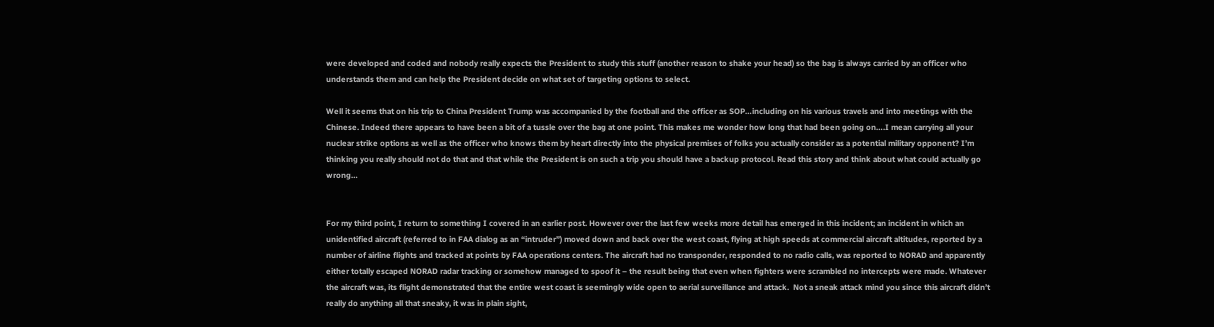were developed and coded and nobody really expects the President to study this stuff (another reason to shake your head) so the bag is always carried by an officer who understands them and can help the President decide on what set of targeting options to select.

Well it seems that on his trip to China President Trump was accompanied by the football and the officer as SOP…including on his various travels and into meetings with the Chinese. Indeed there appears to have been a bit of a tussle over the bag at one point. This makes me wonder how long that had been going on….I mean carrying all your nuclear strike options as well as the officer who knows them by heart directly into the physical premises of folks you actually consider as a potential military opponent? I’m thinking you really should not do that and that while the President is on such a trip you should have a backup protocol. Read this story and think about what could actually go wrong…


For my third point, I return to something I covered in an earlier post. However over the last few weeks more detail has emerged in this incident; an incident in which an unidentified aircraft (referred to in FAA dialog as an “intruder”) moved down and back over the west coast, flying at high speeds at commercial aircraft altitudes, reported by a number of airline flights and tracked at points by FAA operations centers. The aircraft had no transponder, responded to no radio calls, was reported to NORAD and apparently either totally escaped NORAD radar tracking or somehow managed to spoof it – the result being that even when fighters were scrambled no intercepts were made. Whatever the aircraft was, its flight demonstrated that the entire west coast is seemingly wide open to aerial surveillance and attack.  Not a sneak attack mind you since this aircraft didn’t really do anything all that sneaky, it was in plain sight,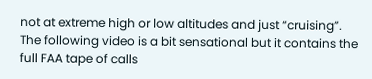not at extreme high or low altitudes and just “cruising”.  The following video is a bit sensational but it contains the full FAA tape of calls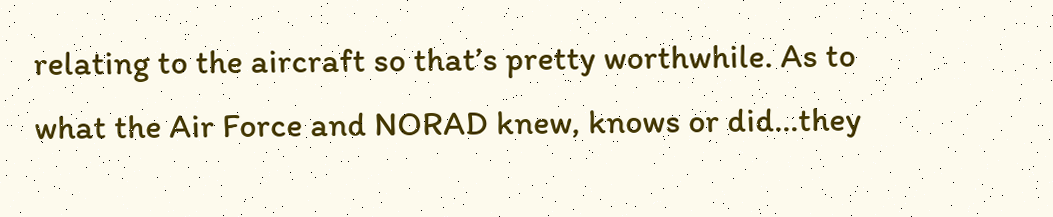relating to the aircraft so that’s pretty worthwhile. As to what the Air Force and NORAD knew, knows or did…they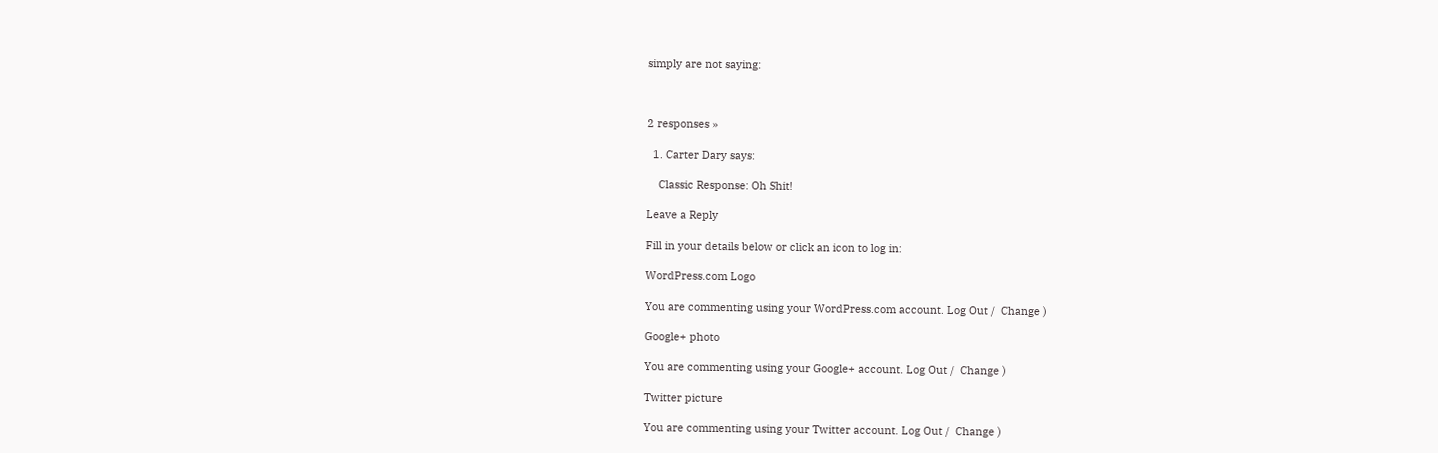simply are not saying:



2 responses »

  1. Carter Dary says:

    Classic Response: Oh Shit!

Leave a Reply

Fill in your details below or click an icon to log in:

WordPress.com Logo

You are commenting using your WordPress.com account. Log Out /  Change )

Google+ photo

You are commenting using your Google+ account. Log Out /  Change )

Twitter picture

You are commenting using your Twitter account. Log Out /  Change )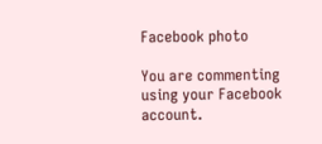Facebook photo

You are commenting using your Facebook account.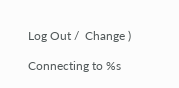Log Out /  Change )

Connecting to %s